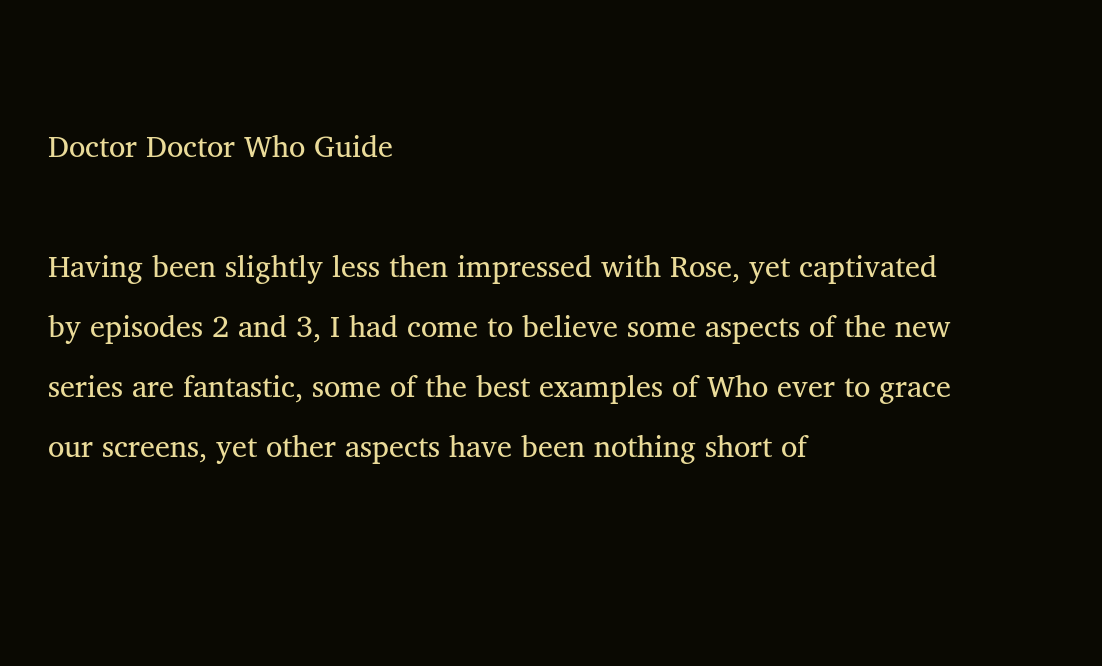Doctor Doctor Who Guide

Having been slightly less then impressed with Rose, yet captivated by episodes 2 and 3, I had come to believe some aspects of the new series are fantastic, some of the best examples of Who ever to grace our screens, yet other aspects have been nothing short of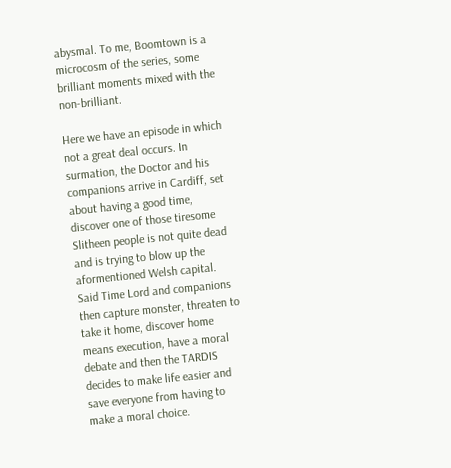abysmal. To me, Boomtown is a microcosm of the series, some brilliant moments mixed with the non-brilliant.

Here we have an episode in which not a great deal occurs. In surmation, the Doctor and his companions arrive in Cardiff, set about having a good time, discover one of those tiresome Slitheen people is not quite dead and is trying to blow up the aformentioned Welsh capital. Said Time Lord and companions then capture monster, threaten to take it home, discover home means execution, have a moral debate and then the TARDIS decides to make life easier and save everyone from having to make a moral choice.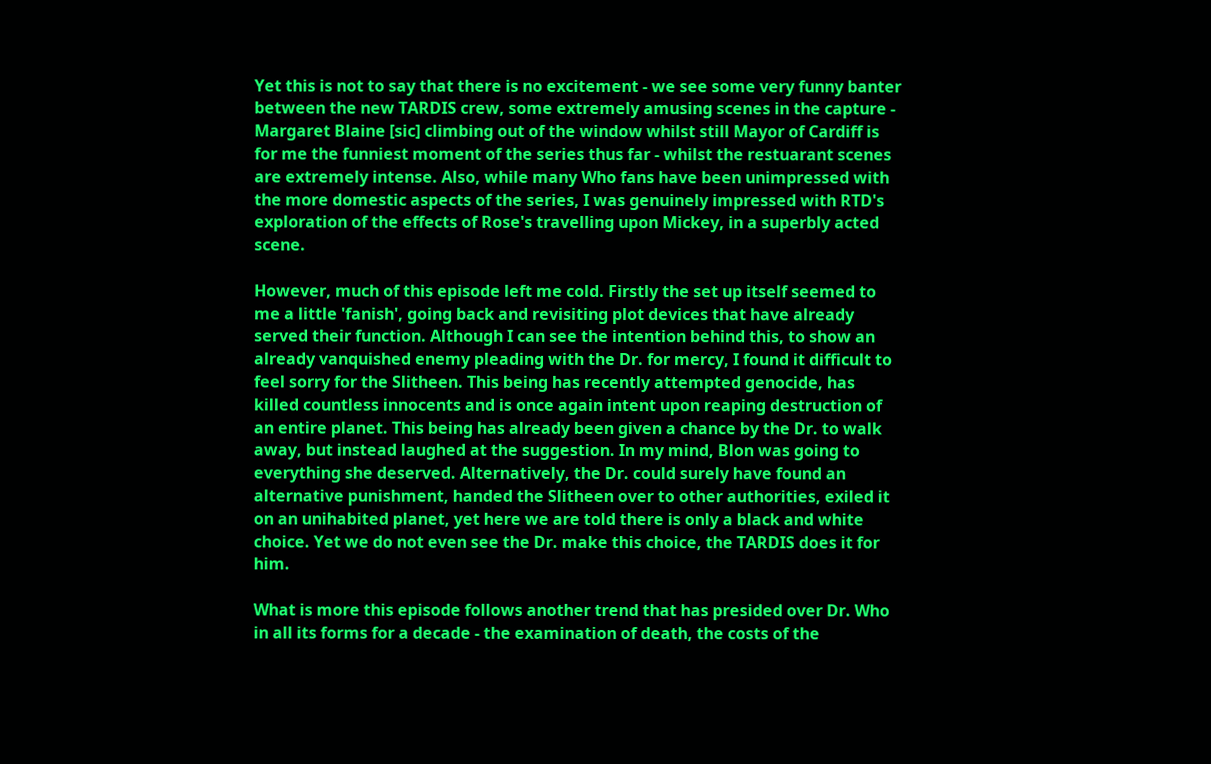Yet this is not to say that there is no excitement - we see some very funny banter between the new TARDIS crew, some extremely amusing scenes in the capture - Margaret Blaine [sic] climbing out of the window whilst still Mayor of Cardiff is for me the funniest moment of the series thus far - whilst the restuarant scenes are extremely intense. Also, while many Who fans have been unimpressed with the more domestic aspects of the series, I was genuinely impressed with RTD's exploration of the effects of Rose's travelling upon Mickey, in a superbly acted scene.

However, much of this episode left me cold. Firstly the set up itself seemed to me a little 'fanish', going back and revisiting plot devices that have already served their function. Although I can see the intention behind this, to show an already vanquished enemy pleading with the Dr. for mercy, I found it difficult to feel sorry for the Slitheen. This being has recently attempted genocide, has killed countless innocents and is once again intent upon reaping destruction of an entire planet. This being has already been given a chance by the Dr. to walk away, but instead laughed at the suggestion. In my mind, Blon was going to everything she deserved. Alternatively, the Dr. could surely have found an alternative punishment, handed the Slitheen over to other authorities, exiled it on an unihabited planet, yet here we are told there is only a black and white choice. Yet we do not even see the Dr. make this choice, the TARDIS does it for him.

What is more this episode follows another trend that has presided over Dr. Who in all its forms for a decade - the examination of death, the costs of the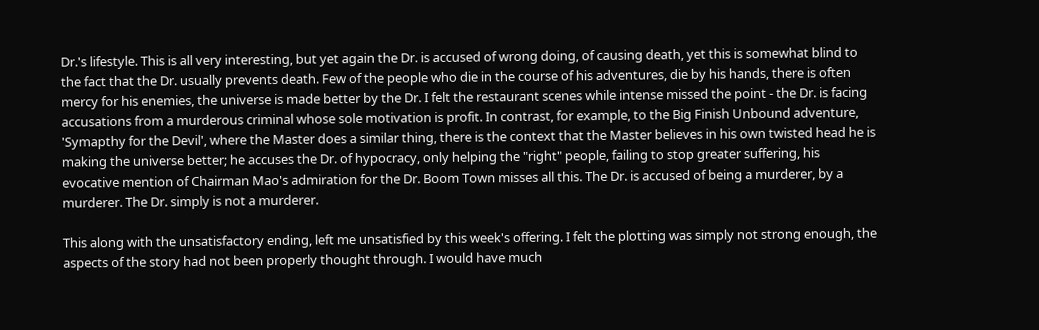Dr.'s lifestyle. This is all very interesting, but yet again the Dr. is accused of wrong doing, of causing death, yet this is somewhat blind to the fact that the Dr. usually prevents death. Few of the people who die in the course of his adventures, die by his hands, there is often mercy for his enemies, the universe is made better by the Dr. I felt the restaurant scenes while intense missed the point - the Dr. is facing accusations from a murderous criminal whose sole motivation is profit. In contrast, for example, to the Big Finish Unbound adventure, 'Symapthy for the Devil', where the Master does a similar thing, there is the context that the Master believes in his own twisted head he is making the universe better; he accuses the Dr. of hypocracy, only helping the "right" people, failing to stop greater suffering, his evocative mention of Chairman Mao's admiration for the Dr. Boom Town misses all this. The Dr. is accused of being a murderer, by a murderer. The Dr. simply is not a murderer.

This along with the unsatisfactory ending, left me unsatisfied by this week's offering. I felt the plotting was simply not strong enough, the aspects of the story had not been properly thought through. I would have much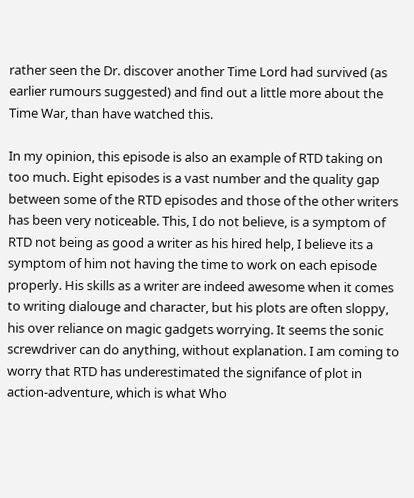rather seen the Dr. discover another Time Lord had survived (as earlier rumours suggested) and find out a little more about the Time War, than have watched this.

In my opinion, this episode is also an example of RTD taking on too much. Eight episodes is a vast number and the quality gap between some of the RTD episodes and those of the other writers has been very noticeable. This, I do not believe, is a symptom of RTD not being as good a writer as his hired help, I believe its a symptom of him not having the time to work on each episode properly. His skills as a writer are indeed awesome when it comes to writing dialouge and character, but his plots are often sloppy, his over reliance on magic gadgets worrying. It seems the sonic screwdriver can do anything, without explanation. I am coming to worry that RTD has underestimated the signifance of plot in action-adventure, which is what Who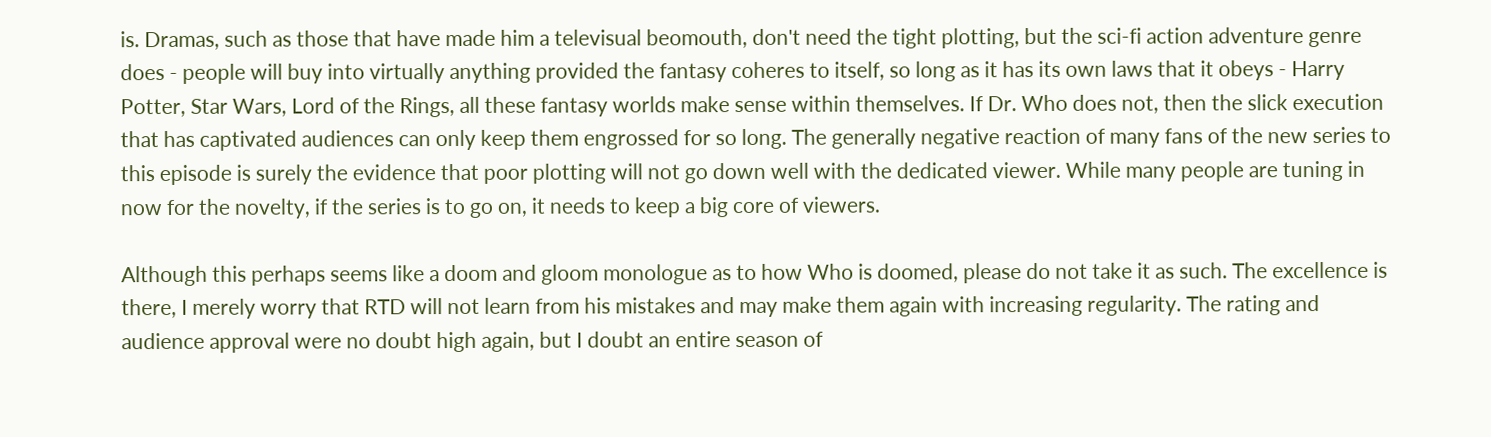is. Dramas, such as those that have made him a televisual beomouth, don't need the tight plotting, but the sci-fi action adventure genre does - people will buy into virtually anything provided the fantasy coheres to itself, so long as it has its own laws that it obeys - Harry Potter, Star Wars, Lord of the Rings, all these fantasy worlds make sense within themselves. If Dr. Who does not, then the slick execution that has captivated audiences can only keep them engrossed for so long. The generally negative reaction of many fans of the new series to this episode is surely the evidence that poor plotting will not go down well with the dedicated viewer. While many people are tuning in now for the novelty, if the series is to go on, it needs to keep a big core of viewers.

Although this perhaps seems like a doom and gloom monologue as to how Who is doomed, please do not take it as such. The excellence is there, I merely worry that RTD will not learn from his mistakes and may make them again with increasing regularity. The rating and audience approval were no doubt high again, but I doubt an entire season of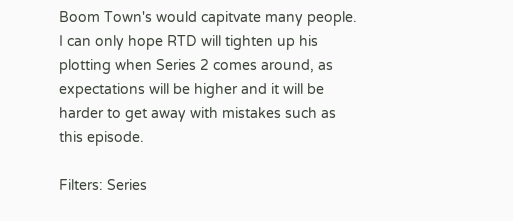Boom Town's would capitvate many people. I can only hope RTD will tighten up his plotting when Series 2 comes around, as expectations will be higher and it will be harder to get away with mistakes such as this episode.

Filters: Series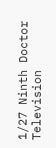1/27 Ninth Doctor Television